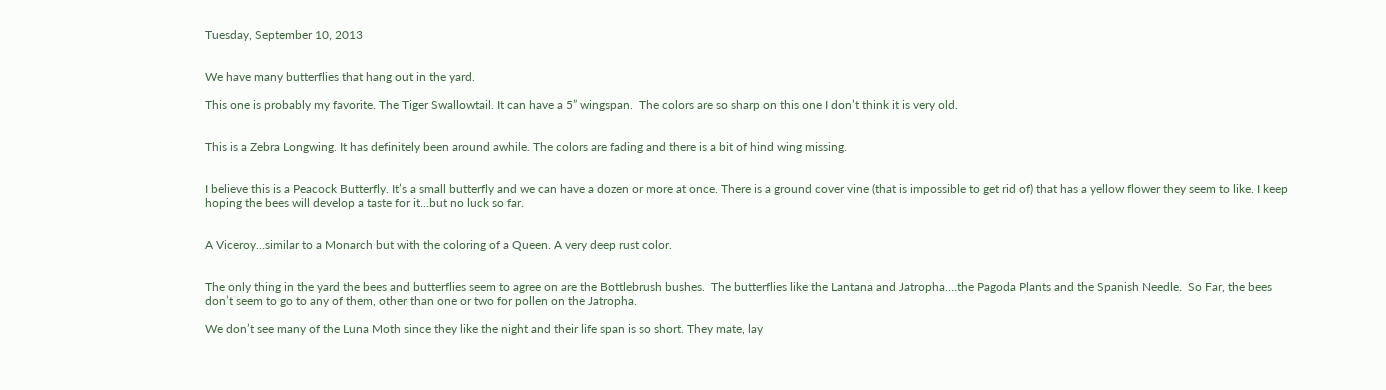Tuesday, September 10, 2013


We have many butterflies that hang out in the yard.

This one is probably my favorite. The Tiger Swallowtail. It can have a 5” wingspan.  The colors are so sharp on this one I don’t think it is very old.


This is a Zebra Longwing. It has definitely been around awhile. The colors are fading and there is a bit of hind wing missing.


I believe this is a Peacock Butterfly. It’s a small butterfly and we can have a dozen or more at once. There is a ground cover vine (that is impossible to get rid of) that has a yellow flower they seem to like. I keep hoping the bees will develop a taste for it…but no luck so far.


A Viceroy…similar to a Monarch but with the coloring of a Queen. A very deep rust color.


The only thing in the yard the bees and butterflies seem to agree on are the Bottlebrush bushes.  The butterflies like the Lantana and Jatropha….the Pagoda Plants and the Spanish Needle.  So Far, the bees don’t seem to go to any of them, other than one or two for pollen on the Jatropha.

We don’t see many of the Luna Moth since they like the night and their life span is so short. They mate, lay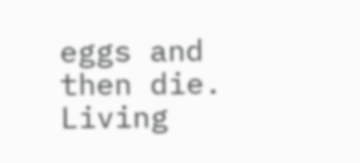eggs and then die. Living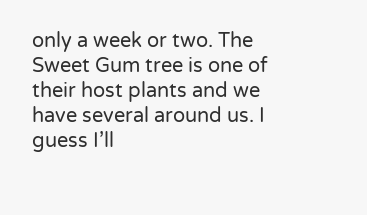only a week or two. The Sweet Gum tree is one of their host plants and we have several around us. I guess I’ll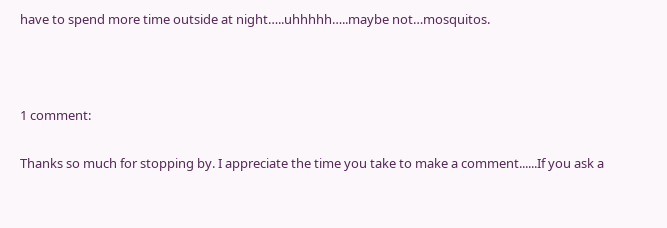have to spend more time outside at night…..uhhhhh…..maybe not…mosquitos.



1 comment:

Thanks so much for stopping by. I appreciate the time you take to make a comment......If you ask a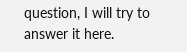question, I will try to answer it here.